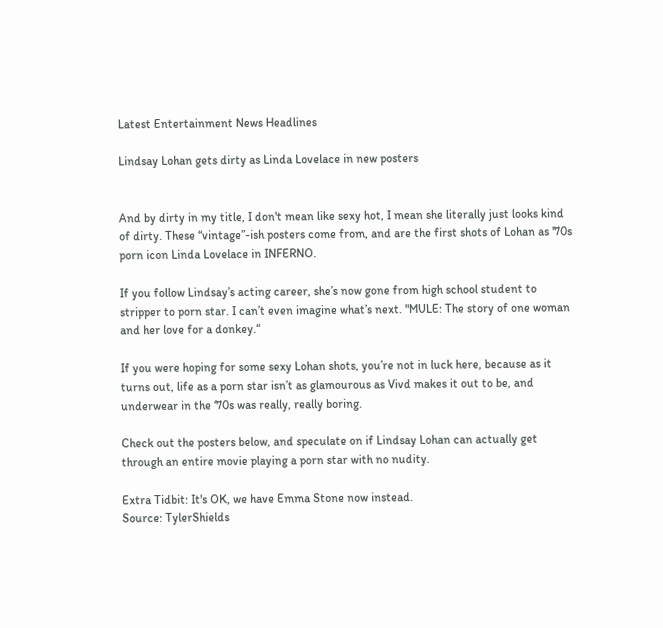Latest Entertainment News Headlines

Lindsay Lohan gets dirty as Linda Lovelace in new posters


And by dirty in my title, I don't mean like sexy hot, I mean she literally just looks kind of dirty. These “vintage”-ish posters come from, and are the first shots of Lohan as '70s porn icon Linda Lovelace in INFERNO.

If you follow Lindsay’s acting career, she’s now gone from high school student to stripper to porn star. I can’t even imagine what’s next. "MULE: The story of one woman and her love for a donkey.“

If you were hoping for some sexy Lohan shots, you’re not in luck here, because as it turns out, life as a porn star isn’t as glamourous as Vivd makes it out to be, and underwear in the ‘70s was really, really boring.

Check out the posters below, and speculate on if Lindsay Lohan can actually get through an entire movie playing a porn star with no nudity.

Extra Tidbit: It's OK, we have Emma Stone now instead.
Source: TylerShields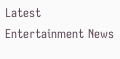Latest Entertainment News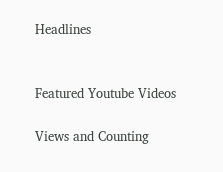Headlines


Featured Youtube Videos

Views and Counting